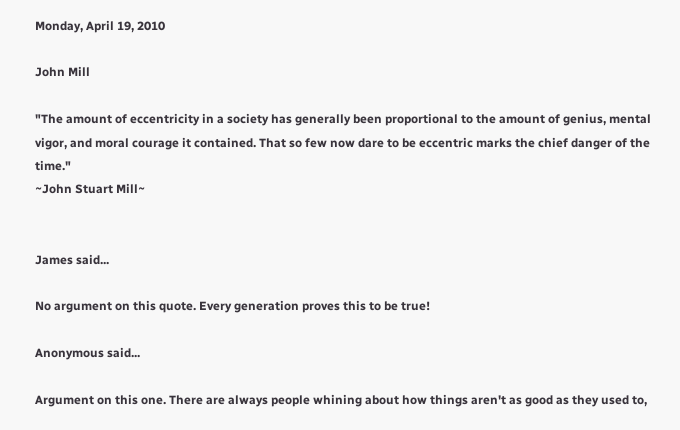Monday, April 19, 2010

John Mill

"The amount of eccentricity in a society has generally been proportional to the amount of genius, mental vigor, and moral courage it contained. That so few now dare to be eccentric marks the chief danger of the time."
~John Stuart Mill~


James said...

No argument on this quote. Every generation proves this to be true!

Anonymous said...

Argument on this one. There are always people whining about how things aren't as good as they used to,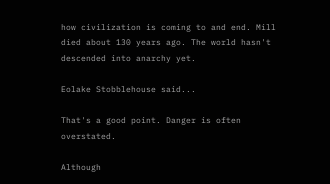how civilization is coming to and end. Mill died about 130 years ago. The world hasn't descended into anarchy yet.

Eolake Stobblehouse said...

That's a good point. Danger is often overstated.

Although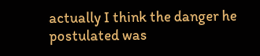actually I think the danger he postulated was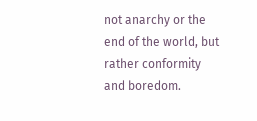not anarchy or the end of the world, but rather conformity and boredom.